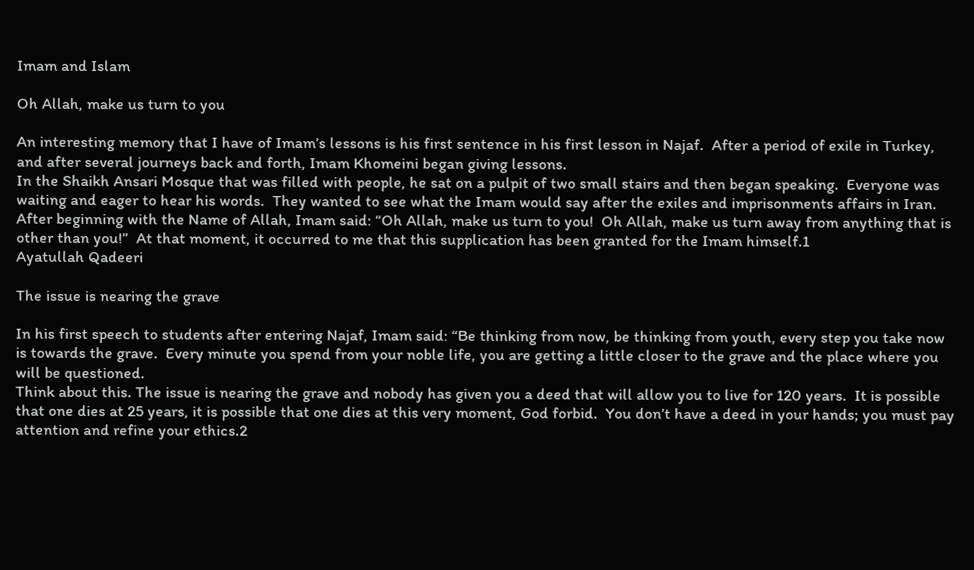Imam and Islam

Oh Allah, make us turn to you

An interesting memory that I have of Imam’s lessons is his first sentence in his first lesson in Najaf.  After a period of exile in Turkey, and after several journeys back and forth, Imam Khomeini began giving lessons.
In the Shaikh Ansari Mosque that was filled with people, he sat on a pulpit of two small stairs and then began speaking.  Everyone was waiting and eager to hear his words.  They wanted to see what the Imam would say after the exiles and imprisonments affairs in Iran.
After beginning with the Name of Allah, Imam said: “Oh Allah, make us turn to you!  Oh Allah, make us turn away from anything that is other than you!”  At that moment, it occurred to me that this supplication has been granted for the Imam himself.1
Ayatullah Qadeeri

The issue is nearing the grave

In his first speech to students after entering Najaf, Imam said: “Be thinking from now, be thinking from youth, every step you take now is towards the grave.  Every minute you spend from your noble life, you are getting a little closer to the grave and the place where you will be questioned.
Think about this. The issue is nearing the grave and nobody has given you a deed that will allow you to live for 120 years.  It is possible that one dies at 25 years, it is possible that one dies at this very moment, God forbid.  You don’t have a deed in your hands; you must pay attention and refine your ethics.2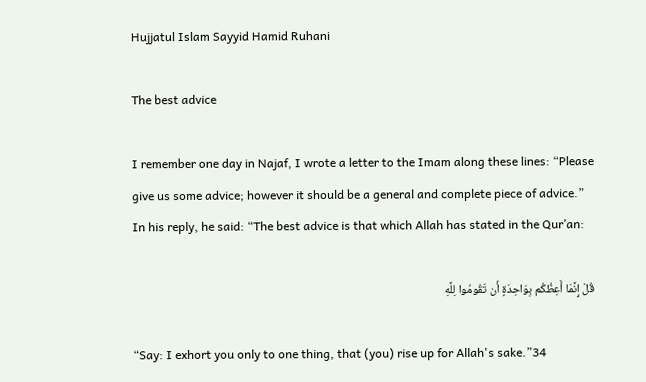Hujjatul Islam Sayyid Hamid Ruhani

The best advice

I remember one day in Najaf, I wrote a letter to the Imam along these lines: “Please give us some advice; however it should be a general and complete piece of advice.”
In his reply, he said: “The best advice is that which Allah has stated in the Qur’an:

قُلْ إِنَّمَا أَعِظُكُم بِوَاحِدَةٍ أَن تَقُومُوا لِلَّهِ

“Say: I exhort you only to one thing, that (you) rise up for Allah's sake.”34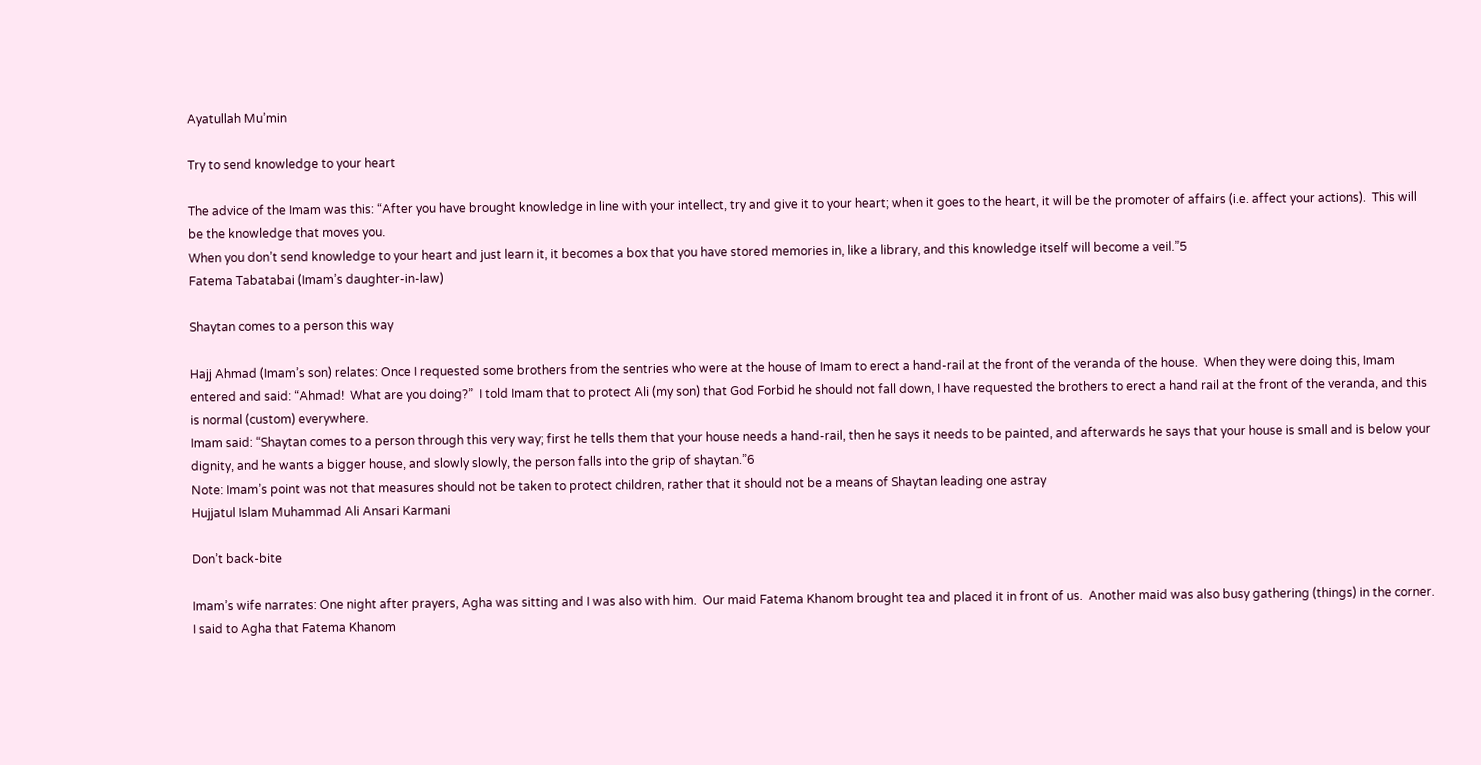Ayatullah Mu’min

Try to send knowledge to your heart

The advice of the Imam was this: “After you have brought knowledge in line with your intellect, try and give it to your heart; when it goes to the heart, it will be the promoter of affairs (i.e. affect your actions).  This will be the knowledge that moves you.
When you don’t send knowledge to your heart and just learn it, it becomes a box that you have stored memories in, like a library, and this knowledge itself will become a veil.”5
Fatema Tabatabai (Imam’s daughter-in-law)

Shaytan comes to a person this way

Hajj Ahmad (Imam’s son) relates: Once I requested some brothers from the sentries who were at the house of Imam to erect a hand-rail at the front of the veranda of the house.  When they were doing this, Imam entered and said: “Ahmad!  What are you doing?”  I told Imam that to protect Ali (my son) that God Forbid he should not fall down, I have requested the brothers to erect a hand rail at the front of the veranda, and this is normal (custom) everywhere.
Imam said: “Shaytan comes to a person through this very way; first he tells them that your house needs a hand-rail, then he says it needs to be painted, and afterwards he says that your house is small and is below your dignity, and he wants a bigger house, and slowly slowly, the person falls into the grip of shaytan.”6
Note: Imam’s point was not that measures should not be taken to protect children, rather that it should not be a means of Shaytan leading one astray
Hujjatul Islam Muhammad Ali Ansari Karmani

Don’t back-bite

Imam’s wife narrates: One night after prayers, Agha was sitting and I was also with him.  Our maid Fatema Khanom brought tea and placed it in front of us.  Another maid was also busy gathering (things) in the corner.  I said to Agha that Fatema Khanom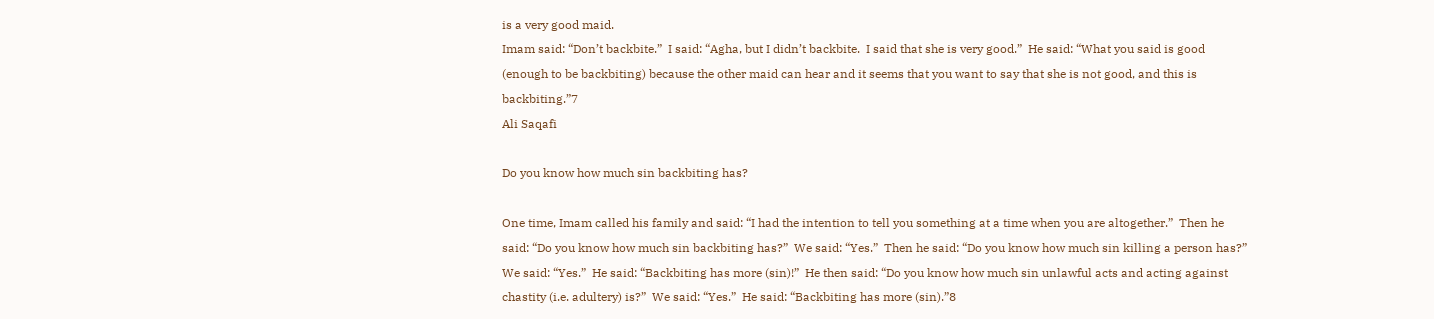is a very good maid.
Imam said: “Don’t backbite.”  I said: “Agha, but I didn’t backbite.  I said that she is very good.”  He said: “What you said is good (enough to be backbiting) because the other maid can hear and it seems that you want to say that she is not good, and this is backbiting.”7
Ali Saqafi

Do you know how much sin backbiting has?

One time, Imam called his family and said: “I had the intention to tell you something at a time when you are altogether.”  Then he said: “Do you know how much sin backbiting has?”  We said: “Yes.”  Then he said: “Do you know how much sin killing a person has?”  We said: “Yes.”  He said: “Backbiting has more (sin)!”  He then said: “Do you know how much sin unlawful acts and acting against chastity (i.e. adultery) is?”  We said: “Yes.”  He said: “Backbiting has more (sin).”8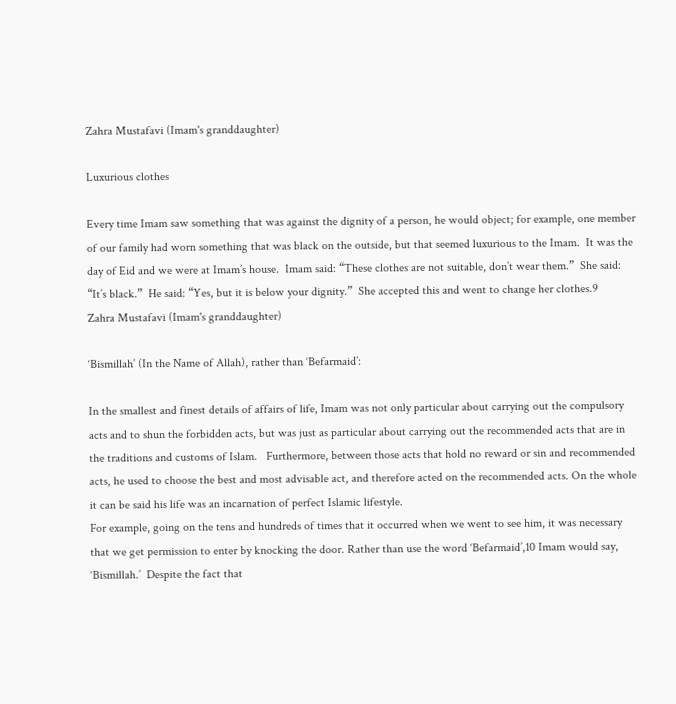Zahra Mustafavi (Imam's granddaughter)

Luxurious clothes

Every time Imam saw something that was against the dignity of a person, he would object; for example, one member of our family had worn something that was black on the outside, but that seemed luxurious to the Imam.  It was the day of Eid and we were at Imam’s house.  Imam said: “These clothes are not suitable, don’t wear them.”  She said: “It’s black.”  He said: “Yes, but it is below your dignity.”  She accepted this and went to change her clothes.9
Zahra Mustafavi (Imam's granddaughter)

‘Bismillah’ (In the Name of Allah), rather than ‘Befarmaid’:

In the smallest and finest details of affairs of life, Imam was not only particular about carrying out the compulsory acts and to shun the forbidden acts, but was just as particular about carrying out the recommended acts that are in the traditions and customs of Islam.   Furthermore, between those acts that hold no reward or sin and recommended acts, he used to choose the best and most advisable act, and therefore acted on the recommended acts. On the whole it can be said his life was an incarnation of perfect Islamic lifestyle.
For example, going on the tens and hundreds of times that it occurred when we went to see him, it was necessary that we get permission to enter by knocking the door. Rather than use the word ‘Befarmaid’,10 Imam would say, ‘Bismillah.’  Despite the fact that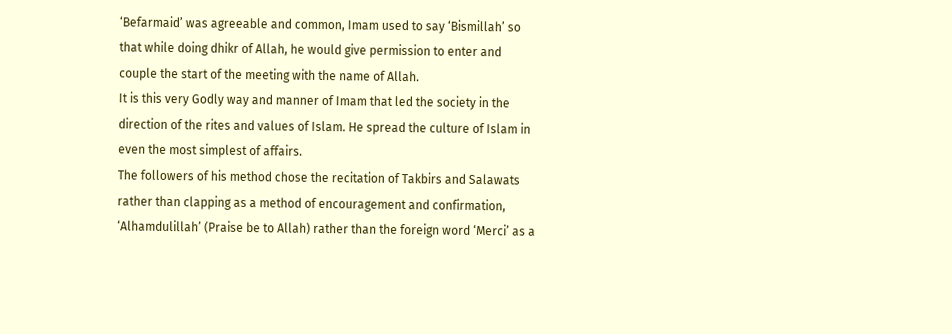‘Befarmaid’ was agreeable and common, Imam used to say ‘Bismillah’ so that while doing dhikr of Allah, he would give permission to enter and couple the start of the meeting with the name of Allah.
It is this very Godly way and manner of Imam that led the society in the direction of the rites and values of Islam. He spread the culture of Islam in even the most simplest of affairs.
The followers of his method chose the recitation of Takbirs and Salawats rather than clapping as a method of encouragement and confirmation, ‘Alhamdulillah’ (Praise be to Allah) rather than the foreign word ‘Merci’ as a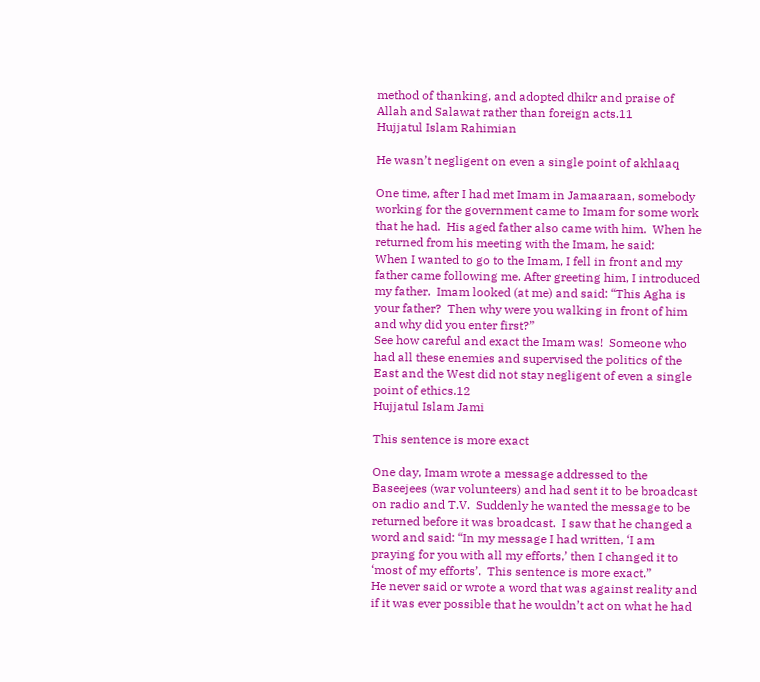method of thanking, and adopted dhikr and praise of Allah and Salawat rather than foreign acts.11
Hujjatul Islam Rahimian

He wasn’t negligent on even a single point of akhlaaq

One time, after I had met Imam in Jamaaraan, somebody working for the government came to Imam for some work that he had.  His aged father also came with him.  When he returned from his meeting with the Imam, he said:
When I wanted to go to the Imam, I fell in front and my father came following me. After greeting him, I introduced my father.  Imam looked (at me) and said: “This Agha is your father?  Then why were you walking in front of him and why did you enter first?”
See how careful and exact the Imam was!  Someone who had all these enemies and supervised the politics of the East and the West did not stay negligent of even a single point of ethics.12
Hujjatul Islam Jami

This sentence is more exact

One day, Imam wrote a message addressed to the Baseejees (war volunteers) and had sent it to be broadcast on radio and T.V.  Suddenly he wanted the message to be returned before it was broadcast.  I saw that he changed a word and said: “In my message I had written, ‘I am praying for you with all my efforts,’ then I changed it to ‘most of my efforts’.  This sentence is more exact.”
He never said or wrote a word that was against reality and if it was ever possible that he wouldn’t act on what he had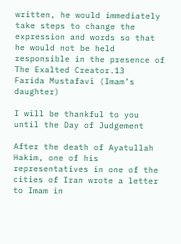written, he would immediately take steps to change the expression and words so that he would not be held responsible in the presence of The Exalted Creator.13
Farida Mustafavi (Imam’s daughter)

I will be thankful to you until the Day of Judgement

After the death of Ayatullah Hakim, one of his representatives in one of the cities of Iran wrote a letter to Imam in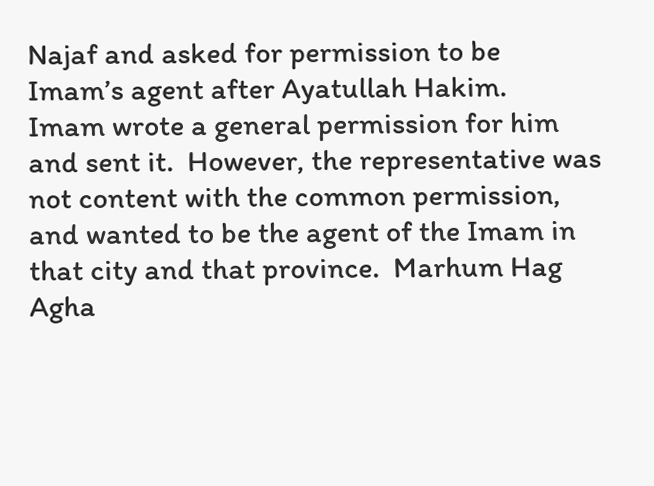Najaf and asked for permission to be Imam’s agent after Ayatullah Hakim.
Imam wrote a general permission for him and sent it.  However, the representative was not content with the common permission, and wanted to be the agent of the Imam in that city and that province.  Marhum Hag Agha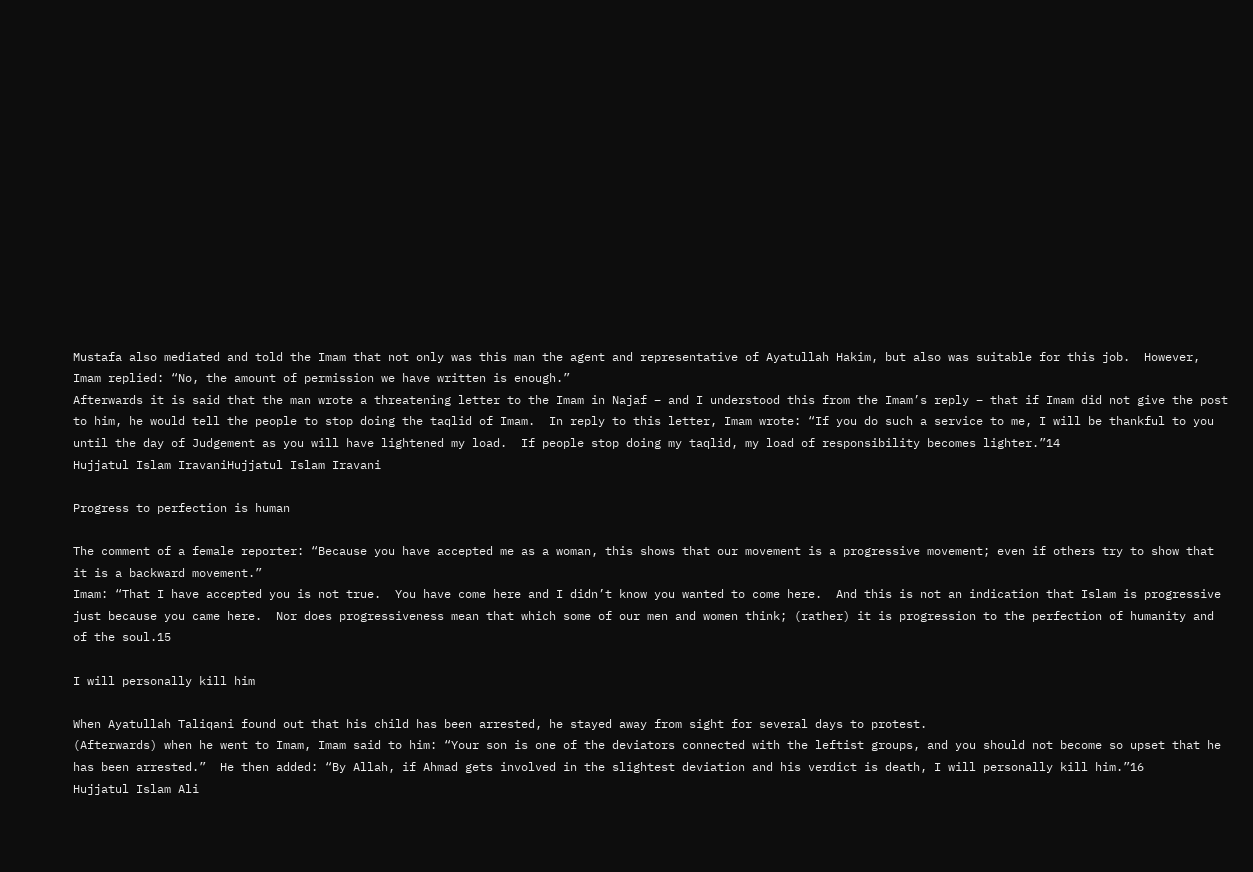Mustafa also mediated and told the Imam that not only was this man the agent and representative of Ayatullah Hakim, but also was suitable for this job.  However, Imam replied: “No, the amount of permission we have written is enough.”
Afterwards it is said that the man wrote a threatening letter to the Imam in Najaf – and I understood this from the Imam’s reply – that if Imam did not give the post to him, he would tell the people to stop doing the taqlid of Imam.  In reply to this letter, Imam wrote: “If you do such a service to me, I will be thankful to you until the day of Judgement as you will have lightened my load.  If people stop doing my taqlid, my load of responsibility becomes lighter.”14
Hujjatul Islam IravaniHujjatul Islam Iravani

Progress to perfection is human

The comment of a female reporter: “Because you have accepted me as a woman, this shows that our movement is a progressive movement; even if others try to show that it is a backward movement.”
Imam: “That I have accepted you is not true.  You have come here and I didn’t know you wanted to come here.  And this is not an indication that Islam is progressive just because you came here.  Nor does progressiveness mean that which some of our men and women think; (rather) it is progression to the perfection of humanity and of the soul.15

I will personally kill him

When Ayatullah Taliqani found out that his child has been arrested, he stayed away from sight for several days to protest.
(Afterwards) when he went to Imam, Imam said to him: “Your son is one of the deviators connected with the leftist groups, and you should not become so upset that he has been arrested.”  He then added: “By Allah, if Ahmad gets involved in the slightest deviation and his verdict is death, I will personally kill him.”16
Hujjatul Islam Ali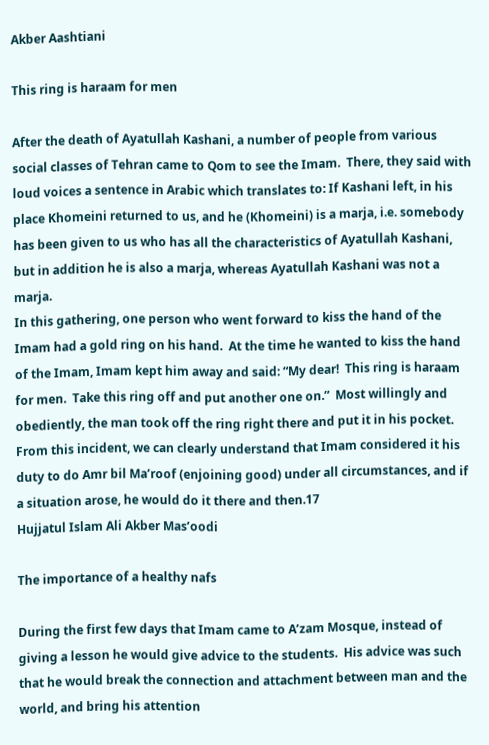Akber Aashtiani

This ring is haraam for men

After the death of Ayatullah Kashani, a number of people from various social classes of Tehran came to Qom to see the Imam.  There, they said with loud voices a sentence in Arabic which translates to: If Kashani left, in his place Khomeini returned to us, and he (Khomeini) is a marja, i.e. somebody has been given to us who has all the characteristics of Ayatullah Kashani, but in addition he is also a marja, whereas Ayatullah Kashani was not a marja.
In this gathering, one person who went forward to kiss the hand of the Imam had a gold ring on his hand.  At the time he wanted to kiss the hand of the Imam, Imam kept him away and said: “My dear!  This ring is haraam for men.  Take this ring off and put another one on.”  Most willingly and obediently, the man took off the ring right there and put it in his pocket.
From this incident, we can clearly understand that Imam considered it his duty to do Amr bil Ma’roof (enjoining good) under all circumstances, and if a situation arose, he would do it there and then.17
Hujjatul Islam Ali Akber Mas’oodi

The importance of a healthy nafs

During the first few days that Imam came to A’zam Mosque, instead of giving a lesson he would give advice to the students.  His advice was such that he would break the connection and attachment between man and the world, and bring his attention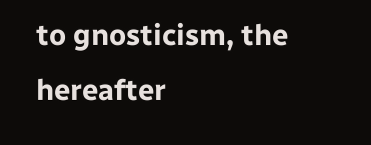to gnosticism, the hereafter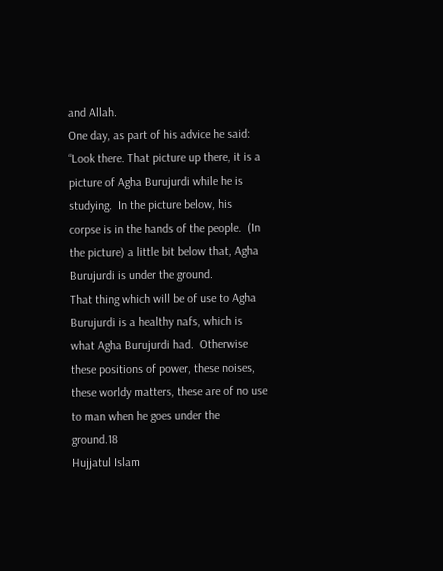and Allah.
One day, as part of his advice he said: “Look there. That picture up there, it is a picture of Agha Burujurdi while he is studying.  In the picture below, his corpse is in the hands of the people.  (In the picture) a little bit below that, Agha Burujurdi is under the ground.
That thing which will be of use to Agha Burujurdi is a healthy nafs, which is what Agha Burujurdi had.  Otherwise these positions of power, these noises, these worldy matters, these are of no use to man when he goes under the ground.18
Hujjatul Islam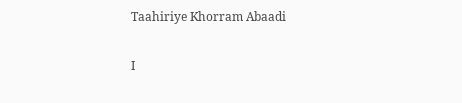Taahiriye Khorram Abaadi

I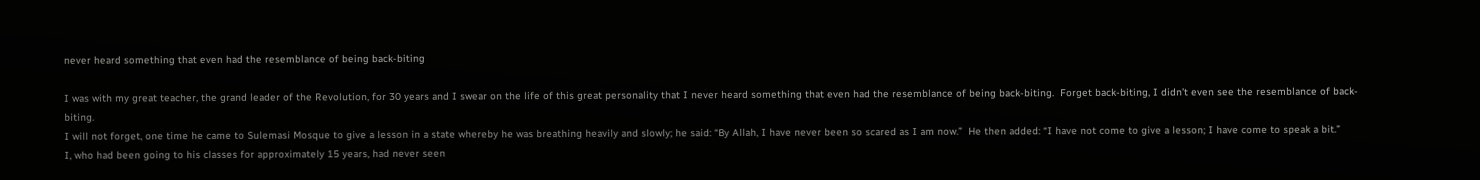never heard something that even had the resemblance of being back-biting

I was with my great teacher, the grand leader of the Revolution, for 30 years and I swear on the life of this great personality that I never heard something that even had the resemblance of being back-biting.  Forget back-biting, I didn’t even see the resemblance of back-biting.
I will not forget, one time he came to Sulemasi Mosque to give a lesson in a state whereby he was breathing heavily and slowly; he said: “By Allah, I have never been so scared as I am now.”  He then added: “I have not come to give a lesson; I have come to speak a bit.”
I, who had been going to his classes for approximately 15 years, had never seen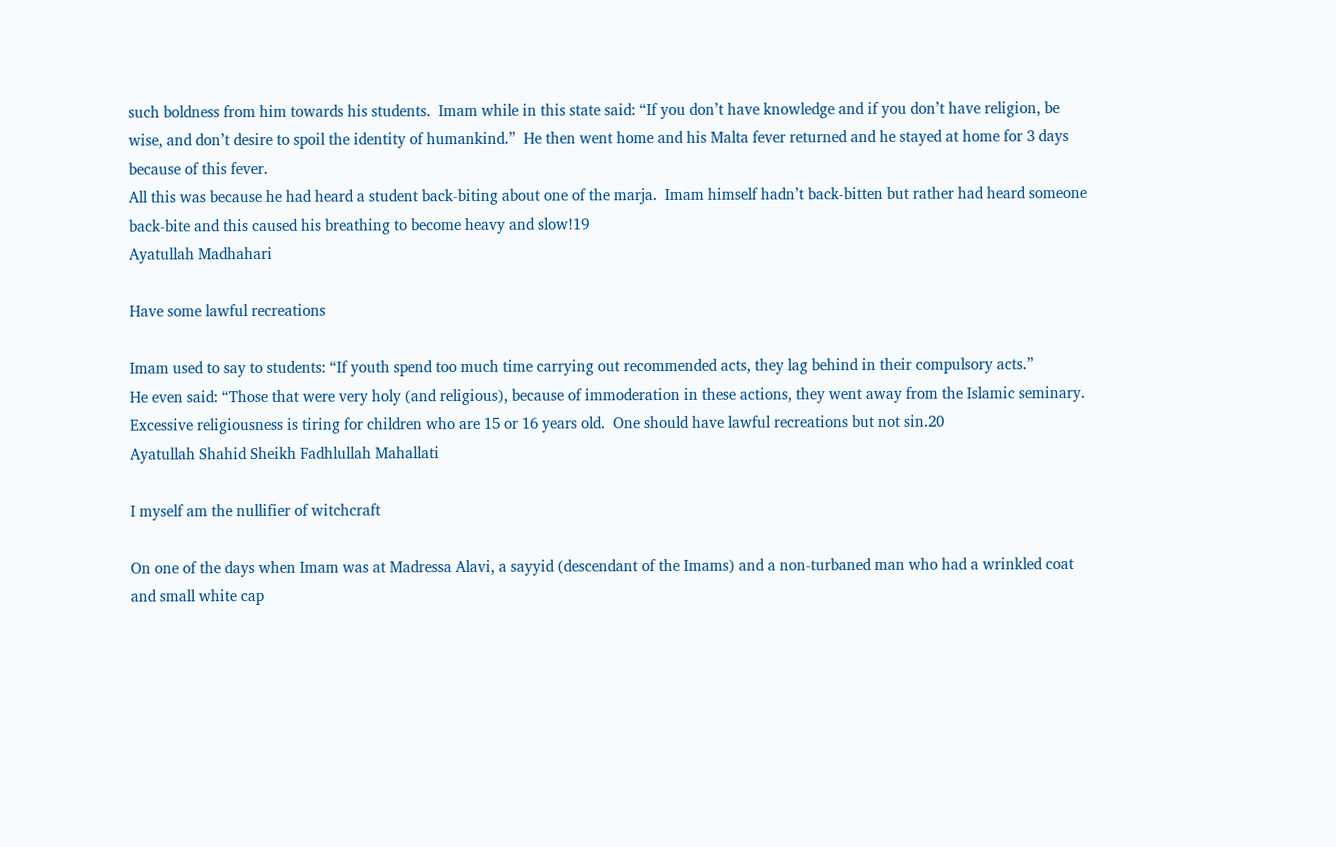such boldness from him towards his students.  Imam while in this state said: “If you don’t have knowledge and if you don’t have religion, be wise, and don’t desire to spoil the identity of humankind.”  He then went home and his Malta fever returned and he stayed at home for 3 days because of this fever.
All this was because he had heard a student back-biting about one of the marja.  Imam himself hadn’t back-bitten but rather had heard someone back-bite and this caused his breathing to become heavy and slow!19
Ayatullah Madhahari

Have some lawful recreations

Imam used to say to students: “If youth spend too much time carrying out recommended acts, they lag behind in their compulsory acts.”
He even said: “Those that were very holy (and religious), because of immoderation in these actions, they went away from the Islamic seminary.  Excessive religiousness is tiring for children who are 15 or 16 years old.  One should have lawful recreations but not sin.20
Ayatullah Shahid Sheikh Fadhlullah Mahallati

I myself am the nullifier of witchcraft

On one of the days when Imam was at Madressa Alavi, a sayyid (descendant of the Imams) and a non-turbaned man who had a wrinkled coat and small white cap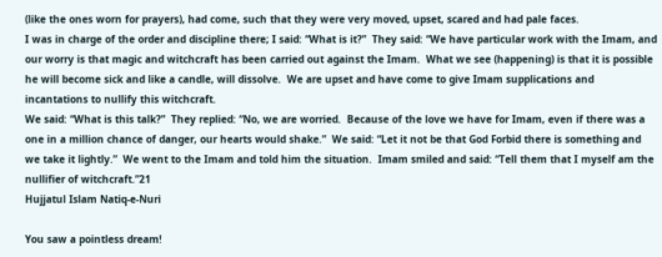(like the ones worn for prayers), had come, such that they were very moved, upset, scared and had pale faces.
I was in charge of the order and discipline there; I said: “What is it?”  They said: “We have particular work with the Imam, and our worry is that magic and witchcraft has been carried out against the Imam.  What we see (happening) is that it is possible he will become sick and like a candle, will dissolve.  We are upset and have come to give Imam supplications and incantations to nullify this witchcraft.
We said: “What is this talk?”  They replied: “No, we are worried.  Because of the love we have for Imam, even if there was a one in a million chance of danger, our hearts would shake.”  We said: “Let it not be that God Forbid there is something and we take it lightly.”  We went to the Imam and told him the situation.  Imam smiled and said: “Tell them that I myself am the nullifier of witchcraft.”21
Hujjatul Islam Natiq-e-Nuri

You saw a pointless dream!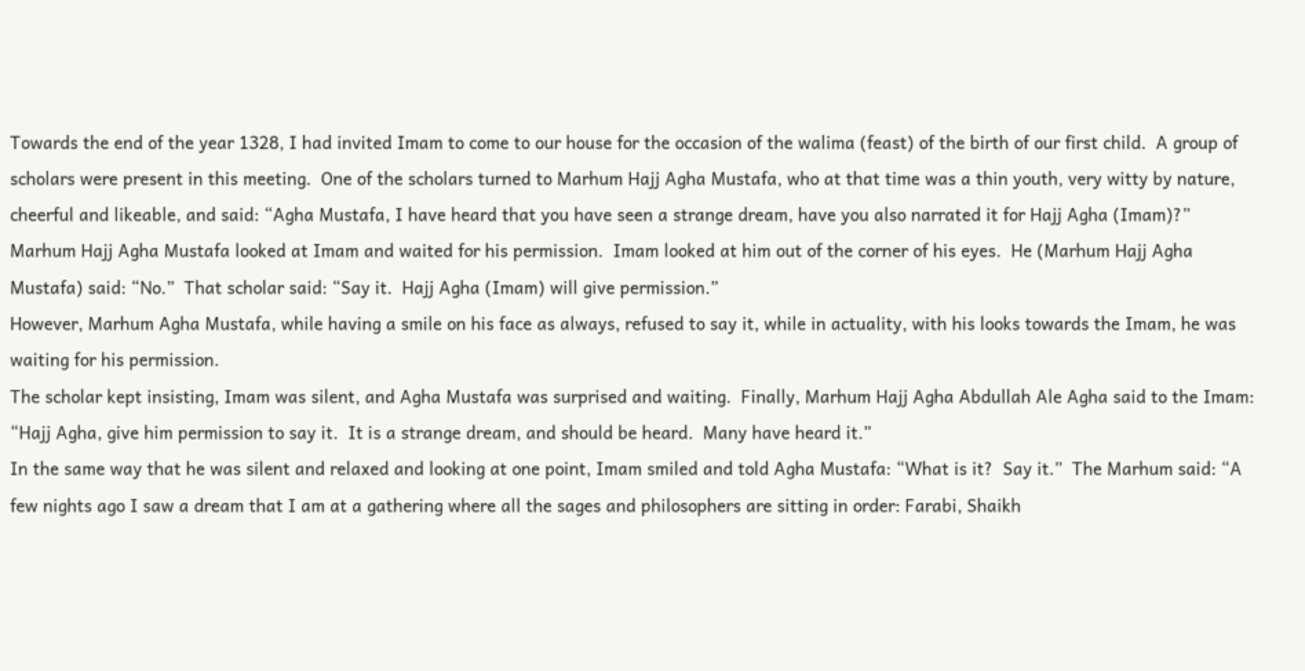Towards the end of the year 1328, I had invited Imam to come to our house for the occasion of the walima (feast) of the birth of our first child.  A group of scholars were present in this meeting.  One of the scholars turned to Marhum Hajj Agha Mustafa, who at that time was a thin youth, very witty by nature, cheerful and likeable, and said: “Agha Mustafa, I have heard that you have seen a strange dream, have you also narrated it for Hajj Agha (Imam)?”
Marhum Hajj Agha Mustafa looked at Imam and waited for his permission.  Imam looked at him out of the corner of his eyes.  He (Marhum Hajj Agha Mustafa) said: “No.”  That scholar said: “Say it.  Hajj Agha (Imam) will give permission.”
However, Marhum Agha Mustafa, while having a smile on his face as always, refused to say it, while in actuality, with his looks towards the Imam, he was waiting for his permission.
The scholar kept insisting, Imam was silent, and Agha Mustafa was surprised and waiting.  Finally, Marhum Hajj Agha Abdullah Ale Agha said to the Imam: “Hajj Agha, give him permission to say it.  It is a strange dream, and should be heard.  Many have heard it.”
In the same way that he was silent and relaxed and looking at one point, Imam smiled and told Agha Mustafa: “What is it?  Say it.”  The Marhum said: “A few nights ago I saw a dream that I am at a gathering where all the sages and philosophers are sitting in order: Farabi, Shaikh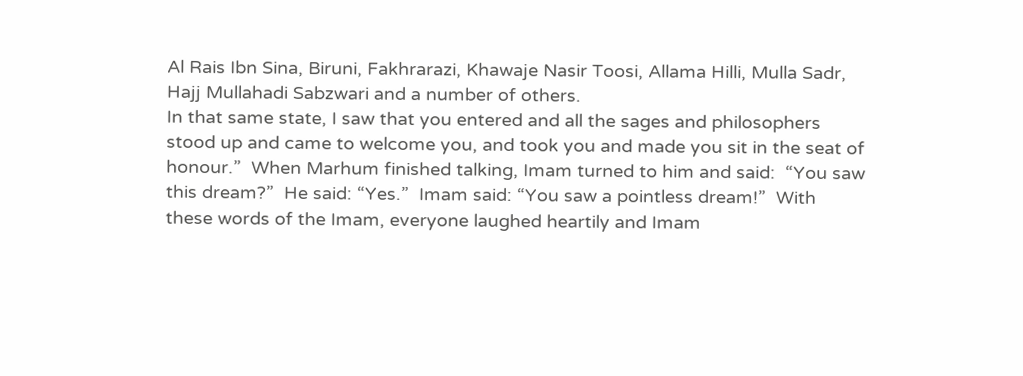Al Rais Ibn Sina, Biruni, Fakhrarazi, Khawaje Nasir Toosi, Allama Hilli, Mulla Sadr, Hajj Mullahadi Sabzwari and a number of others.
In that same state, I saw that you entered and all the sages and philosophers stood up and came to welcome you, and took you and made you sit in the seat of honour.”  When Marhum finished talking, Imam turned to him and said:  “You saw this dream?”  He said: “Yes.”  Imam said: “You saw a pointless dream!”  With these words of the Imam, everyone laughed heartily and Imam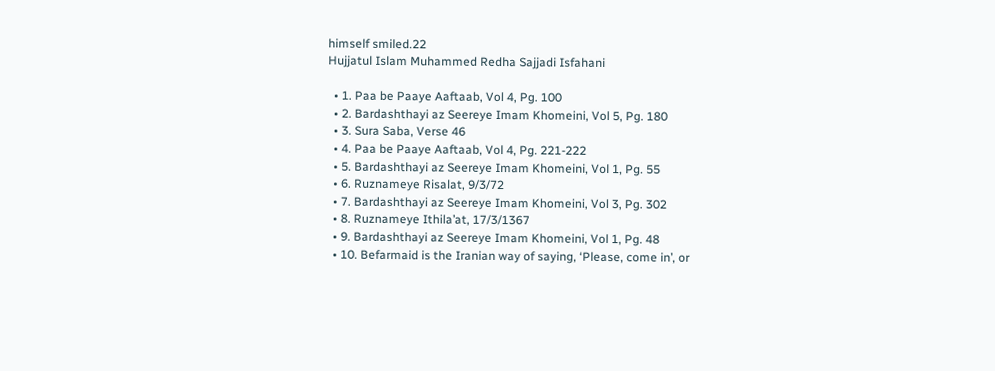himself smiled.22
Hujjatul Islam Muhammed Redha Sajjadi Isfahani

  • 1. Paa be Paaye Aaftaab, Vol 4, Pg. 100
  • 2. Bardashthayi az Seereye Imam Khomeini, Vol 5, Pg. 180
  • 3. Sura Saba, Verse 46
  • 4. Paa be Paaye Aaftaab, Vol 4, Pg. 221-222
  • 5. Bardashthayi az Seereye Imam Khomeini, Vol 1, Pg. 55
  • 6. Ruznameye Risalat, 9/3/72
  • 7. Bardashthayi az Seereye Imam Khomeini, Vol 3, Pg. 302
  • 8. Ruznameye Ithila’at, 17/3/1367
  • 9. Bardashthayi az Seereye Imam Khomeini, Vol 1, Pg. 48
  • 10. Befarmaid is the Iranian way of saying, ‘Please, come in’, or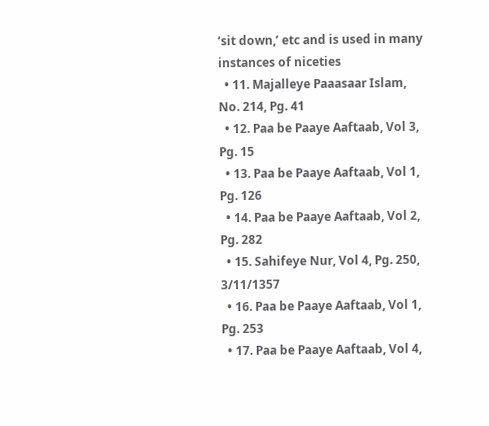‘sit down,’ etc and is used in many instances of niceties
  • 11. Majalleye Paaasaar Islam, No. 214, Pg. 41
  • 12. Paa be Paaye Aaftaab, Vol 3, Pg. 15
  • 13. Paa be Paaye Aaftaab, Vol 1, Pg. 126
  • 14. Paa be Paaye Aaftaab, Vol 2, Pg. 282
  • 15. Sahifeye Nur, Vol 4, Pg. 250, 3/11/1357
  • 16. Paa be Paaye Aaftaab, Vol 1, Pg. 253
  • 17. Paa be Paaye Aaftaab, Vol 4,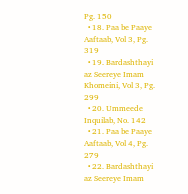Pg. 150
  • 18. Paa be Paaye Aaftaab, Vol 3, Pg. 319
  • 19. Bardashthayi az Seereye Imam Khomeini, Vol 3, Pg. 299
  • 20. Ummeede Inquilab, No. 142
  • 21. Paa be Paaye Aaftaab, Vol 4, Pg. 279
  • 22. Bardashthayi az Seereye Imam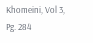Khomeini, Vol 3, Pg. 284